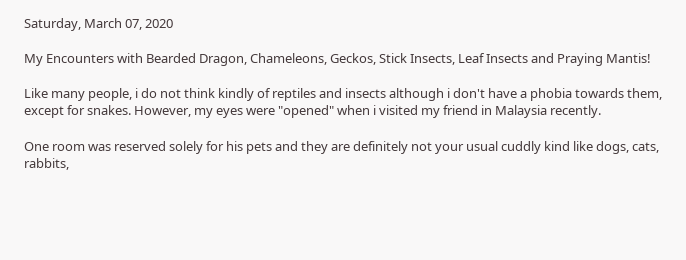Saturday, March 07, 2020

My Encounters with Bearded Dragon, Chameleons, Geckos, Stick Insects, Leaf Insects and Praying Mantis!

Like many people, i do not think kindly of reptiles and insects although i don't have a phobia towards them, except for snakes. However, my eyes were "opened" when i visited my friend in Malaysia recently.

One room was reserved solely for his pets and they are definitely not your usual cuddly kind like dogs, cats, rabbits,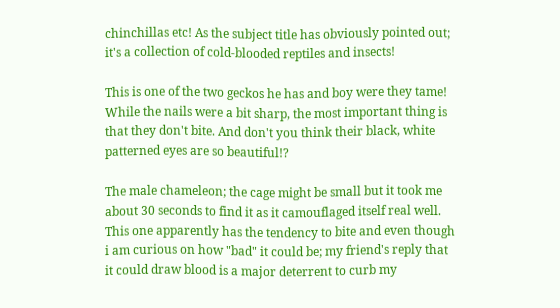chinchillas etc! As the subject title has obviously pointed out; it's a collection of cold-blooded reptiles and insects!

This is one of the two geckos he has and boy were they tame! While the nails were a bit sharp, the most important thing is that they don't bite. And don't you think their black, white patterned eyes are so beautiful!?

The male chameleon; the cage might be small but it took me about 30 seconds to find it as it camouflaged itself real well. This one apparently has the tendency to bite and even though i am curious on how "bad" it could be; my friend's reply that it could draw blood is a major deterrent to curb my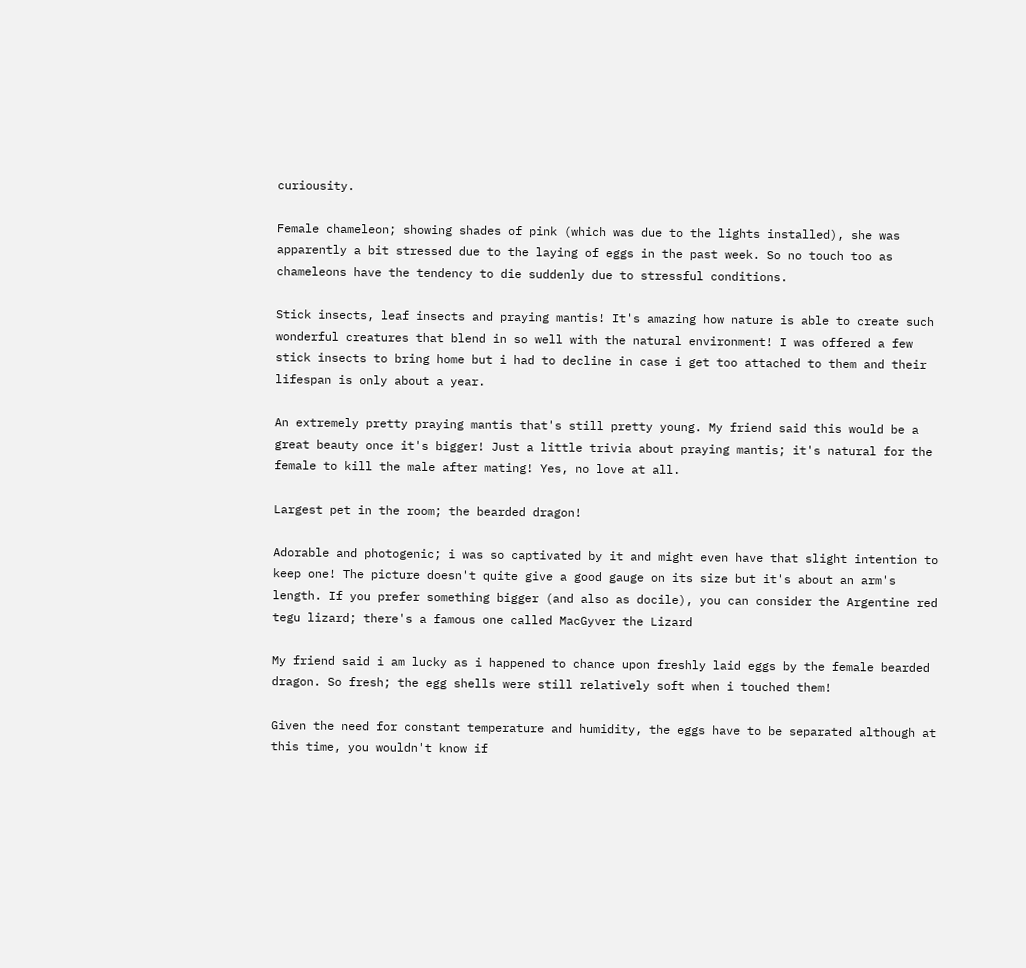curiousity.

Female chameleon; showing shades of pink (which was due to the lights installed), she was apparently a bit stressed due to the laying of eggs in the past week. So no touch too as chameleons have the tendency to die suddenly due to stressful conditions.

Stick insects, leaf insects and praying mantis! It's amazing how nature is able to create such wonderful creatures that blend in so well with the natural environment! I was offered a few stick insects to bring home but i had to decline in case i get too attached to them and their lifespan is only about a year.

An extremely pretty praying mantis that's still pretty young. My friend said this would be a great beauty once it's bigger! Just a little trivia about praying mantis; it's natural for the female to kill the male after mating! Yes, no love at all.

Largest pet in the room; the bearded dragon!

Adorable and photogenic; i was so captivated by it and might even have that slight intention to keep one! The picture doesn't quite give a good gauge on its size but it's about an arm's length. If you prefer something bigger (and also as docile), you can consider the Argentine red tegu lizard; there's a famous one called MacGyver the Lizard

My friend said i am lucky as i happened to chance upon freshly laid eggs by the female bearded dragon. So fresh; the egg shells were still relatively soft when i touched them!

Given the need for constant temperature and humidity, the eggs have to be separated although at this time, you wouldn't know if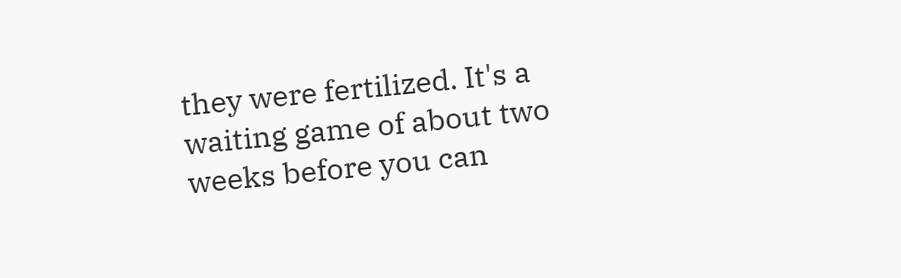they were fertilized. It's a waiting game of about two weeks before you can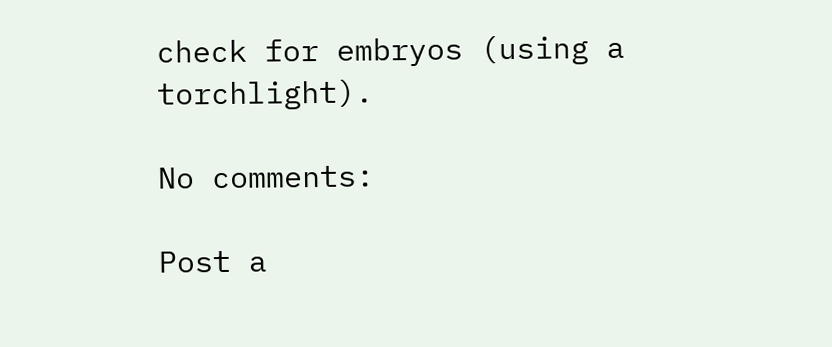check for embryos (using a torchlight).

No comments:

Post a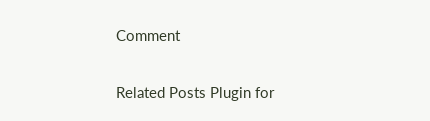Comment

Related Posts Plugin for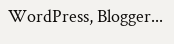WordPress, Blogger...